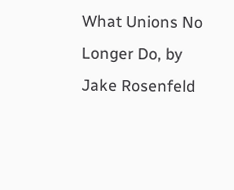What Unions No Longer Do, by Jake Rosenfeld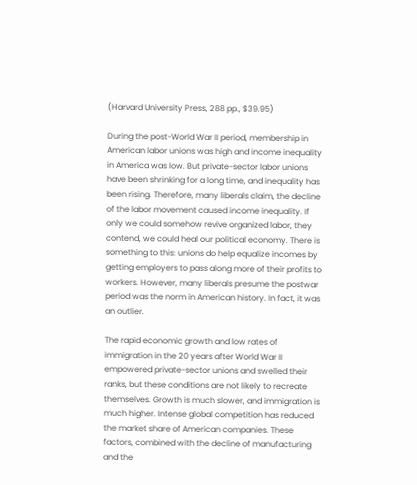(Harvard University Press, 288 pp., $39.95)

During the post-World War II period, membership in American labor unions was high and income inequality in America was low. But private-sector labor unions have been shrinking for a long time, and inequality has been rising. Therefore, many liberals claim, the decline of the labor movement caused income inequality. If only we could somehow revive organized labor, they contend, we could heal our political economy. There is something to this: unions do help equalize incomes by getting employers to pass along more of their profits to workers. However, many liberals presume the postwar period was the norm in American history. In fact, it was an outlier.

The rapid economic growth and low rates of immigration in the 20 years after World War II empowered private-sector unions and swelled their ranks, but these conditions are not likely to recreate themselves. Growth is much slower, and immigration is much higher. Intense global competition has reduced the market share of American companies. These factors, combined with the decline of manufacturing and the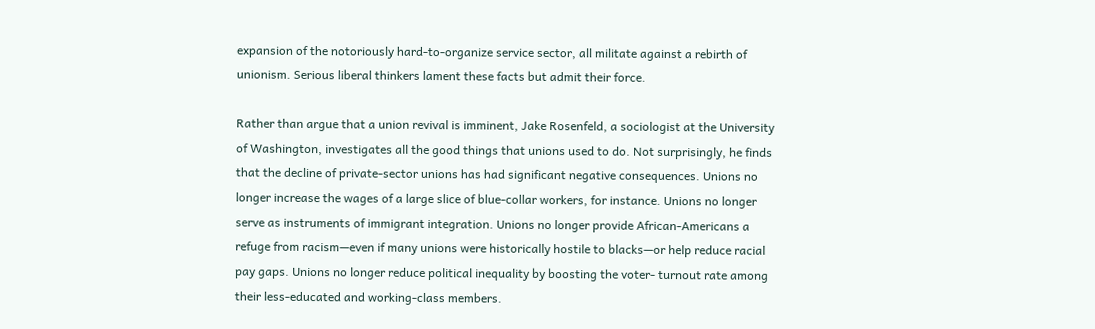expansion of the notoriously hard-to-organize service sector, all militate against a rebirth of unionism. Serious liberal thinkers lament these facts but admit their force.

Rather than argue that a union revival is imminent, Jake Rosenfeld, a sociologist at the University of Washington, investigates all the good things that unions used to do. Not surprisingly, he finds that the decline of private-sector unions has had significant negative consequences. Unions no longer increase the wages of a large slice of blue-collar workers, for instance. Unions no longer serve as instruments of immigrant integration. Unions no longer provide African-Americans a refuge from racism—even if many unions were historically hostile to blacks—or help reduce racial pay gaps. Unions no longer reduce political inequality by boosting the voter- turnout rate among their less-educated and working-class members.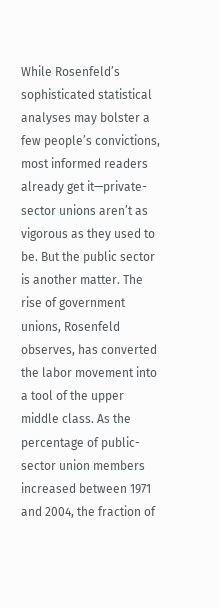While Rosenfeld’s sophisticated statistical analyses may bolster a few people’s convictions, most informed readers already get it—private-sector unions aren’t as vigorous as they used to be. But the public sector is another matter. The rise of government unions, Rosenfeld observes, has converted the labor movement into a tool of the upper middle class. As the percentage of public-sector union members increased between 1971 and 2004, the fraction of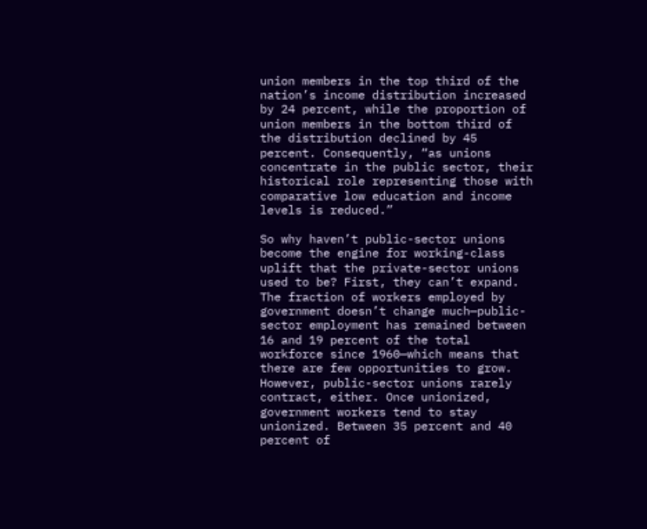union members in the top third of the nation’s income distribution increased by 24 percent, while the proportion of union members in the bottom third of the distribution declined by 45 percent. Consequently, “as unions concentrate in the public sector, their historical role representing those with comparative low education and income levels is reduced.”

So why haven’t public-sector unions become the engine for working-class uplift that the private-sector unions used to be? First, they can’t expand. The fraction of workers employed by government doesn’t change much—public-sector employment has remained between 16 and 19 percent of the total workforce since 1960—which means that there are few opportunities to grow. However, public-sector unions rarely contract, either. Once unionized, government workers tend to stay unionized. Between 35 percent and 40 percent of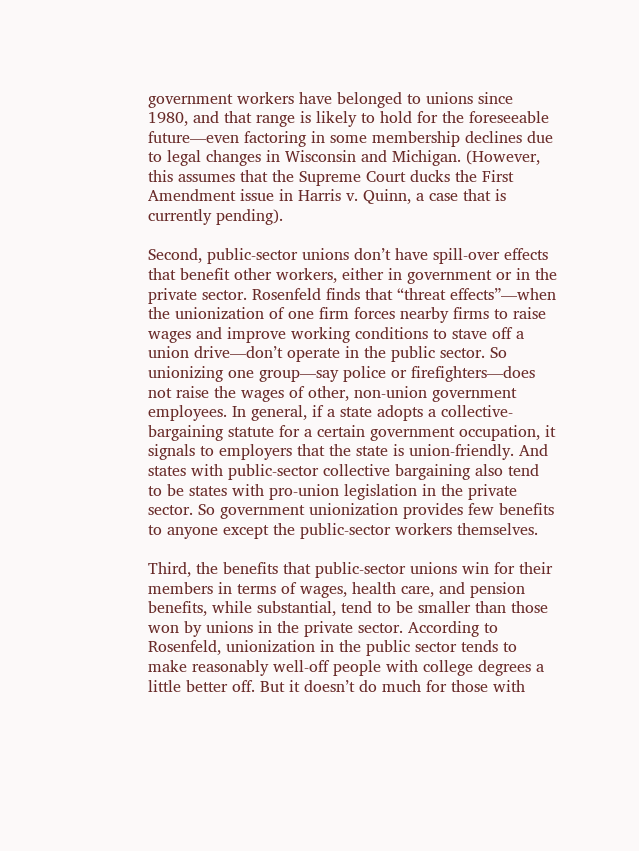government workers have belonged to unions since 1980, and that range is likely to hold for the foreseeable future—even factoring in some membership declines due to legal changes in Wisconsin and Michigan. (However, this assumes that the Supreme Court ducks the First Amendment issue in Harris v. Quinn, a case that is currently pending).

Second, public-sector unions don’t have spill-over effects that benefit other workers, either in government or in the private sector. Rosenfeld finds that “threat effects”—when the unionization of one firm forces nearby firms to raise wages and improve working conditions to stave off a union drive—don’t operate in the public sector. So unionizing one group—say police or firefighters—does not raise the wages of other, non-union government employees. In general, if a state adopts a collective- bargaining statute for a certain government occupation, it signals to employers that the state is union-friendly. And states with public-sector collective bargaining also tend to be states with pro-union legislation in the private sector. So government unionization provides few benefits to anyone except the public-sector workers themselves.

Third, the benefits that public-sector unions win for their members in terms of wages, health care, and pension benefits, while substantial, tend to be smaller than those won by unions in the private sector. According to Rosenfeld, unionization in the public sector tends to make reasonably well-off people with college degrees a little better off. But it doesn’t do much for those with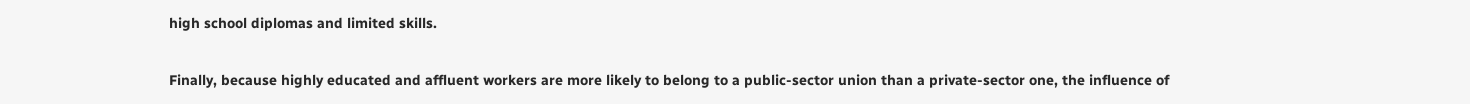high school diplomas and limited skills.

Finally, because highly educated and affluent workers are more likely to belong to a public-sector union than a private-sector one, the influence of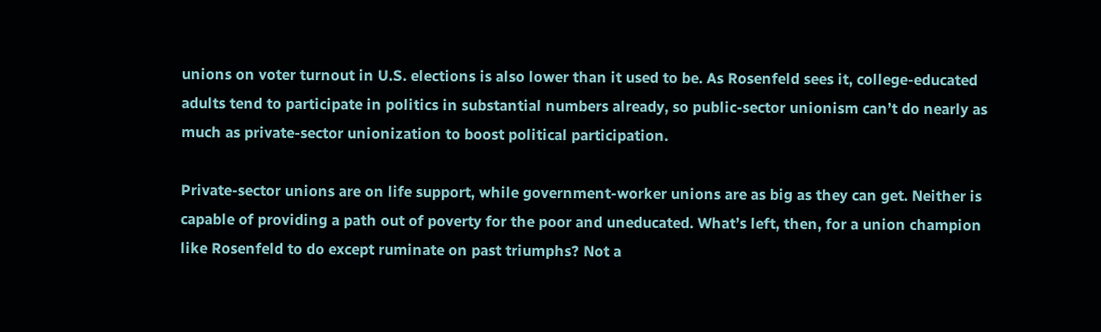unions on voter turnout in U.S. elections is also lower than it used to be. As Rosenfeld sees it, college-educated adults tend to participate in politics in substantial numbers already, so public-sector unionism can’t do nearly as much as private-sector unionization to boost political participation.

Private-sector unions are on life support, while government-worker unions are as big as they can get. Neither is capable of providing a path out of poverty for the poor and uneducated. What’s left, then, for a union champion like Rosenfeld to do except ruminate on past triumphs? Not a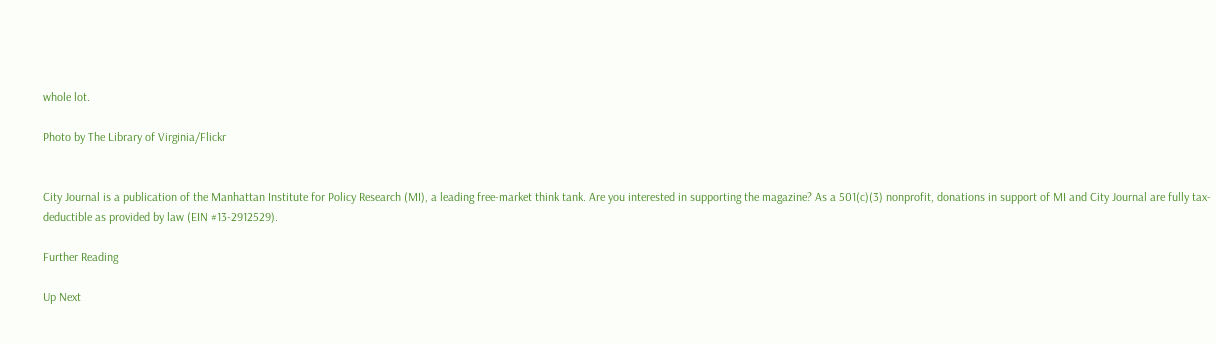whole lot.

Photo by The Library of Virginia/Flickr


City Journal is a publication of the Manhattan Institute for Policy Research (MI), a leading free-market think tank. Are you interested in supporting the magazine? As a 501(c)(3) nonprofit, donations in support of MI and City Journal are fully tax-deductible as provided by law (EIN #13-2912529).

Further Reading

Up Next